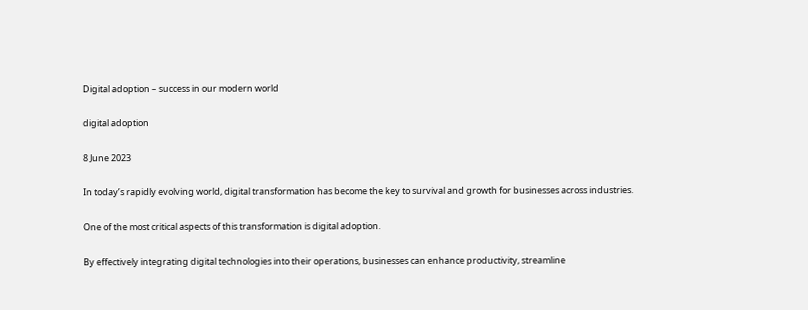Digital adoption – success in our modern world

digital adoption

8 June 2023

In today’s rapidly evolving world, digital transformation has become the key to survival and growth for businesses across industries.

One of the most critical aspects of this transformation is digital adoption.

By effectively integrating digital technologies into their operations, businesses can enhance productivity, streamline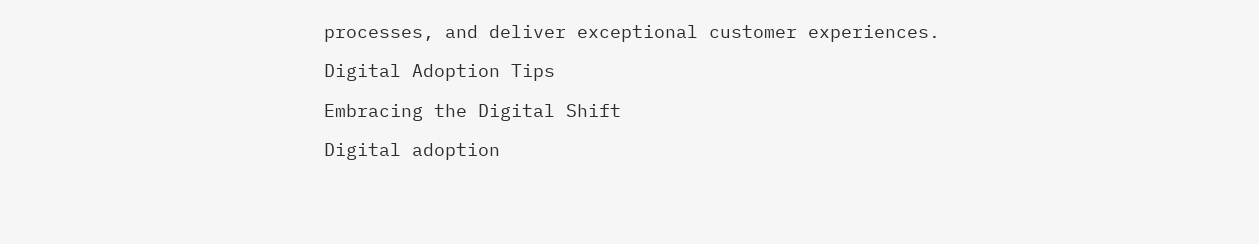processes, and deliver exceptional customer experiences.

Digital Adoption Tips

Embracing the Digital Shift

Digital adoption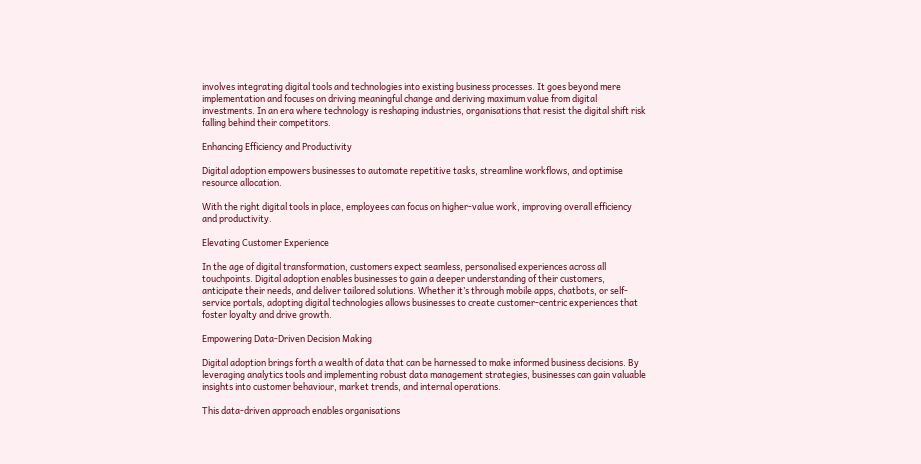involves integrating digital tools and technologies into existing business processes. It goes beyond mere implementation and focuses on driving meaningful change and deriving maximum value from digital investments. In an era where technology is reshaping industries, organisations that resist the digital shift risk falling behind their competitors.

Enhancing Efficiency and Productivity

Digital adoption empowers businesses to automate repetitive tasks, streamline workflows, and optimise resource allocation.

With the right digital tools in place, employees can focus on higher-value work, improving overall efficiency and productivity.

Elevating Customer Experience

In the age of digital transformation, customers expect seamless, personalised experiences across all touchpoints. Digital adoption enables businesses to gain a deeper understanding of their customers, anticipate their needs, and deliver tailored solutions. Whether it’s through mobile apps, chatbots, or self-service portals, adopting digital technologies allows businesses to create customer-centric experiences that foster loyalty and drive growth.

Empowering Data-Driven Decision Making

Digital adoption brings forth a wealth of data that can be harnessed to make informed business decisions. By leveraging analytics tools and implementing robust data management strategies, businesses can gain valuable insights into customer behaviour, market trends, and internal operations.

This data-driven approach enables organisations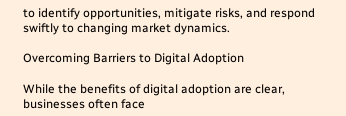to identify opportunities, mitigate risks, and respond swiftly to changing market dynamics.

Overcoming Barriers to Digital Adoption

While the benefits of digital adoption are clear, businesses often face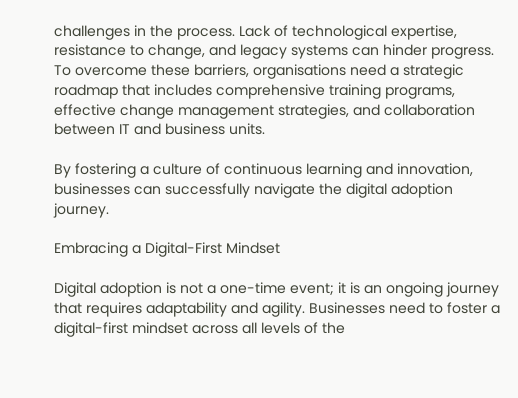challenges in the process. Lack of technological expertise, resistance to change, and legacy systems can hinder progress. To overcome these barriers, organisations need a strategic roadmap that includes comprehensive training programs, effective change management strategies, and collaboration between IT and business units.

By fostering a culture of continuous learning and innovation, businesses can successfully navigate the digital adoption journey.

Embracing a Digital-First Mindset

Digital adoption is not a one-time event; it is an ongoing journey that requires adaptability and agility. Businesses need to foster a digital-first mindset across all levels of the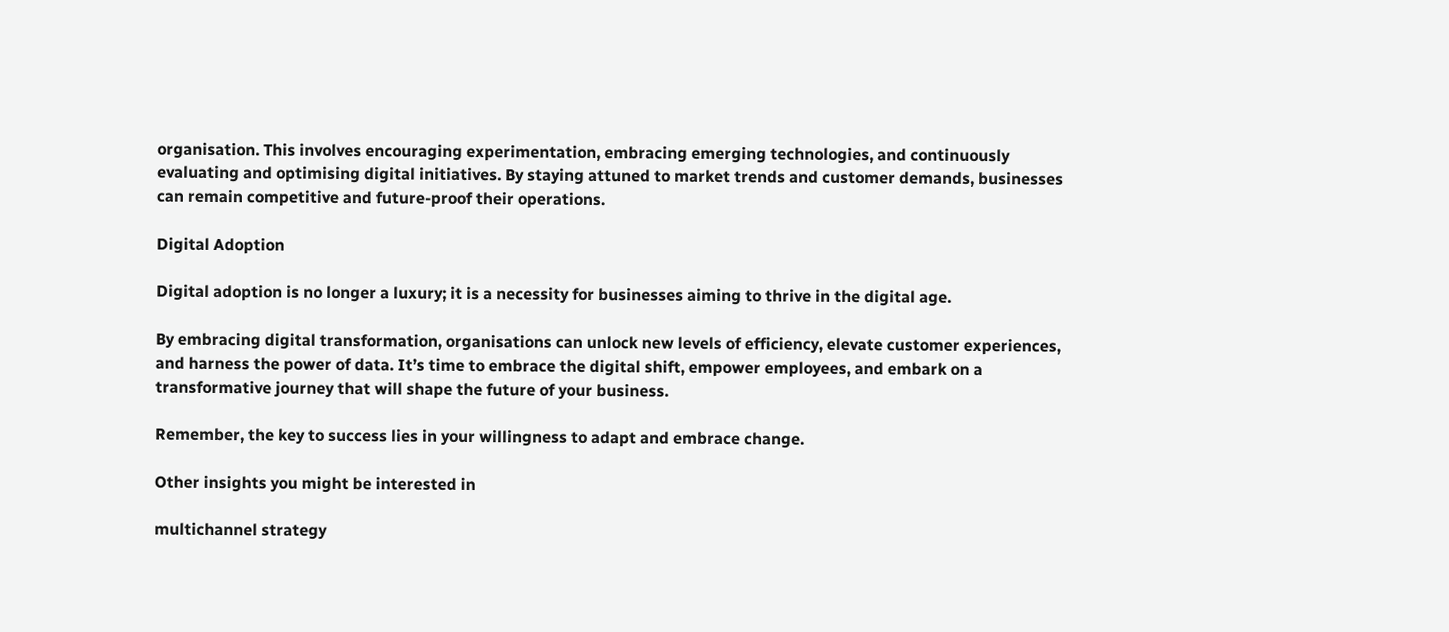organisation. This involves encouraging experimentation, embracing emerging technologies, and continuously evaluating and optimising digital initiatives. By staying attuned to market trends and customer demands, businesses can remain competitive and future-proof their operations.

Digital Adoption

Digital adoption is no longer a luxury; it is a necessity for businesses aiming to thrive in the digital age.

By embracing digital transformation, organisations can unlock new levels of efficiency, elevate customer experiences, and harness the power of data. It’s time to embrace the digital shift, empower employees, and embark on a transformative journey that will shape the future of your business.

Remember, the key to success lies in your willingness to adapt and embrace change.

Other insights you might be interested in

multichannel strategy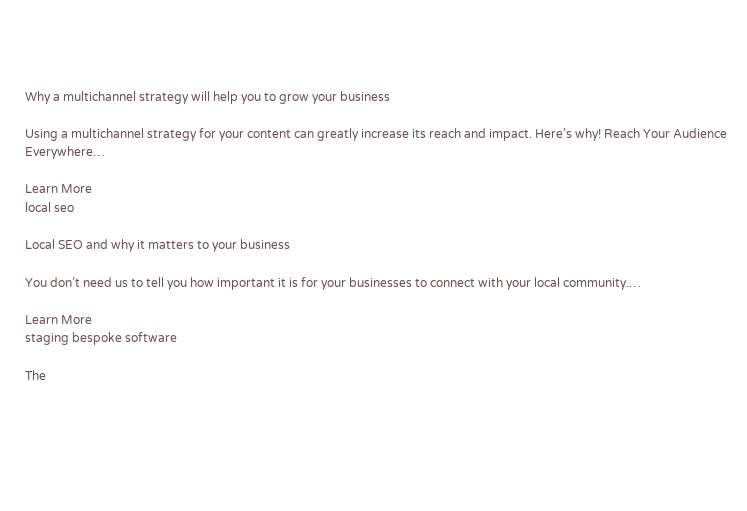Why a multichannel strategy will help you to grow your business

Using a multichannel strategy for your content can greatly increase its reach and impact. Here’s why! Reach Your Audience Everywhere…

Learn More
local seo

Local SEO and why it matters to your business

You don’t need us to tell you how important it is for your businesses to connect with your local community.…

Learn More
staging bespoke software

The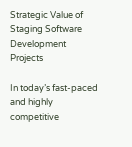Strategic Value of Staging Software Development Projects

In today’s fast-paced and highly competitive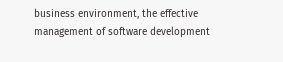business environment, the effective management of software development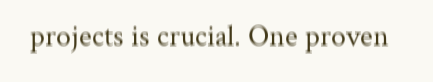projects is crucial. One proven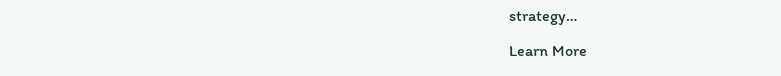strategy…

Learn More